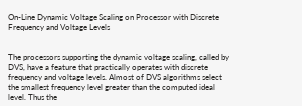On-Line Dynamic Voltage Scaling on Processor with Discrete Frequency and Voltage Levels


The processors supporting the dynamic voltage scaling, called by DVS, have a feature that practically operates with discrete frequency and voltage levels. Almost of DVS algorithms select the smallest frequency level greater than the computed ideal level. Thus the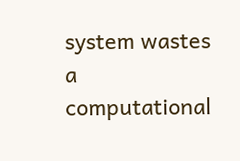system wastes a computational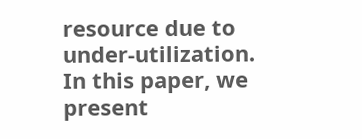resource due to under-utilization. In this paper, we present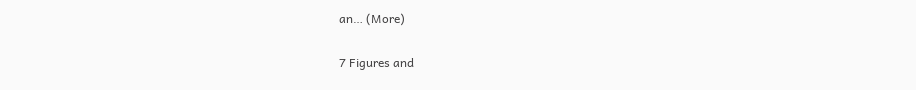an… (More)

7 Figures and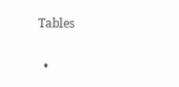Tables


  •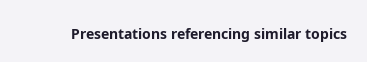Presentations referencing similar topics